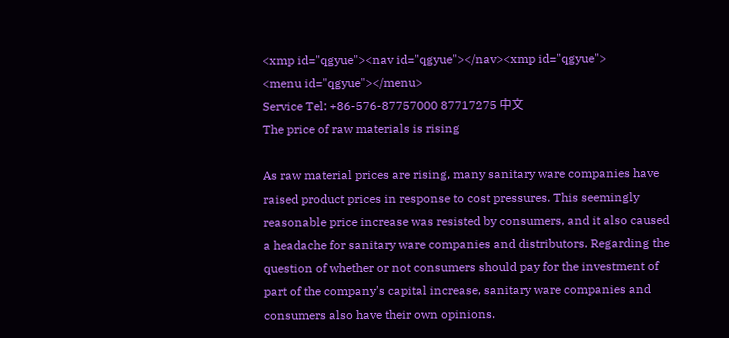<xmp id="qgyue"><nav id="qgyue"></nav><xmp id="qgyue">
<menu id="qgyue"></menu>
Service Tel: +86-576-87757000 87717275 中文
The price of raw materials is rising

As raw material prices are rising, many sanitary ware companies have raised product prices in response to cost pressures. This seemingly reasonable price increase was resisted by consumers, and it also caused a headache for sanitary ware companies and distributors. Regarding the question of whether or not consumers should pay for the investment of part of the company's capital increase, sanitary ware companies and consumers also have their own opinions.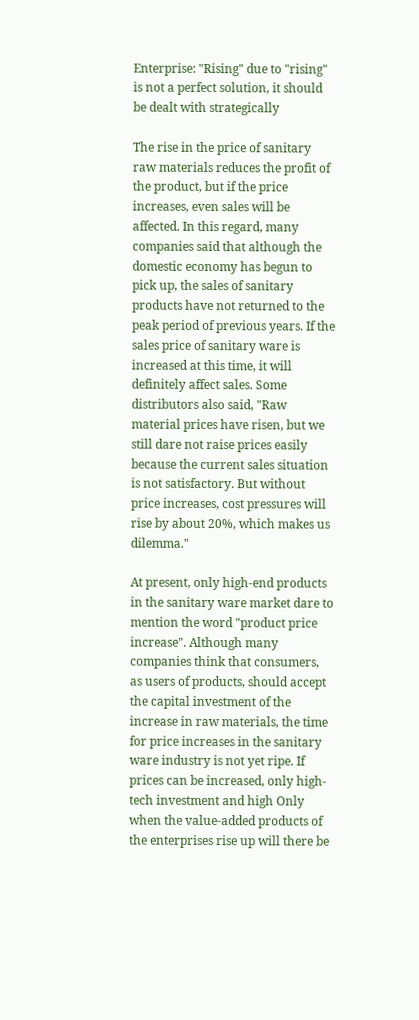Enterprise: "Rising" due to "rising" is not a perfect solution, it should be dealt with strategically

The rise in the price of sanitary raw materials reduces the profit of the product, but if the price increases, even sales will be affected. In this regard, many companies said that although the domestic economy has begun to pick up, the sales of sanitary products have not returned to the peak period of previous years. If the sales price of sanitary ware is increased at this time, it will definitely affect sales. Some distributors also said, "Raw material prices have risen, but we still dare not raise prices easily because the current sales situation is not satisfactory. But without price increases, cost pressures will rise by about 20%, which makes us dilemma."

At present, only high-end products in the sanitary ware market dare to mention the word "product price increase". Although many companies think that consumers, as users of products, should accept the capital investment of the increase in raw materials, the time for price increases in the sanitary ware industry is not yet ripe. If prices can be increased, only high-tech investment and high Only when the value-added products of the enterprises rise up will there be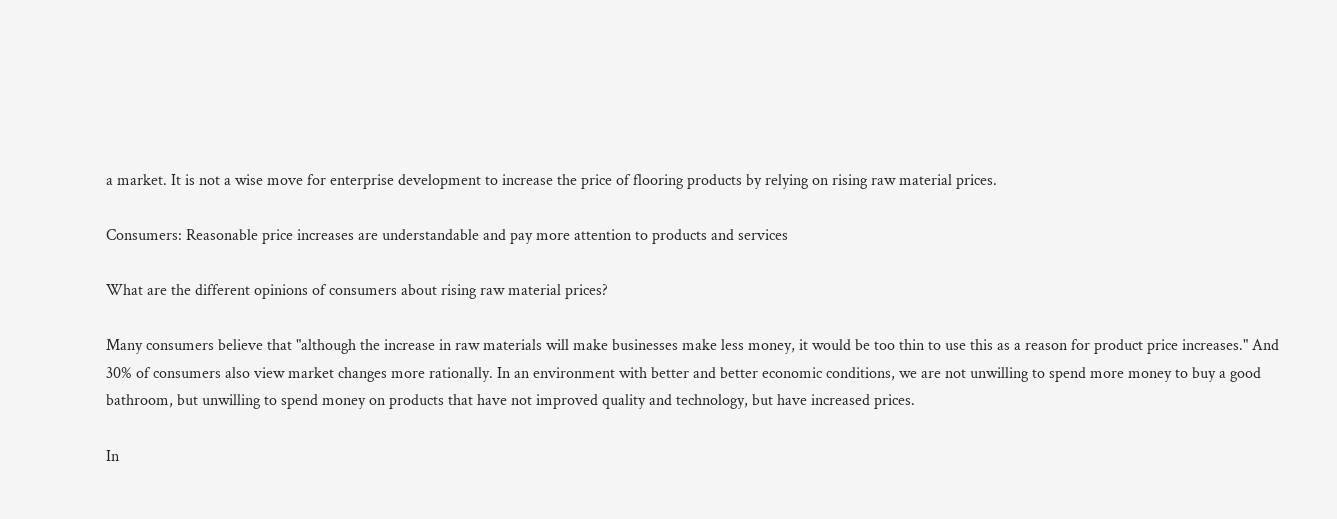a market. It is not a wise move for enterprise development to increase the price of flooring products by relying on rising raw material prices.

Consumers: Reasonable price increases are understandable and pay more attention to products and services

What are the different opinions of consumers about rising raw material prices?

Many consumers believe that "although the increase in raw materials will make businesses make less money, it would be too thin to use this as a reason for product price increases." And 30% of consumers also view market changes more rationally. In an environment with better and better economic conditions, we are not unwilling to spend more money to buy a good bathroom, but unwilling to spend money on products that have not improved quality and technology, but have increased prices.

In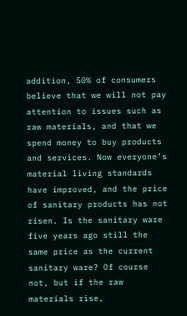addition, 50% of consumers believe that we will not pay attention to issues such as raw materials, and that we spend money to buy products and services. Now everyone’s material living standards have improved, and the price of sanitary products has not risen. Is the sanitary ware five years ago still the same price as the current sanitary ware? Of course not, but if the raw materials rise,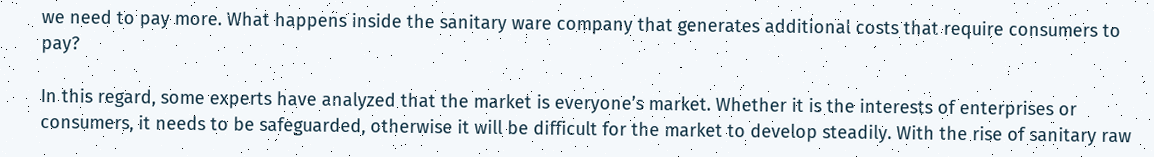we need to pay more. What happens inside the sanitary ware company that generates additional costs that require consumers to pay?

In this regard, some experts have analyzed that the market is everyone’s market. Whether it is the interests of enterprises or consumers, it needs to be safeguarded, otherwise it will be difficult for the market to develop steadily. With the rise of sanitary raw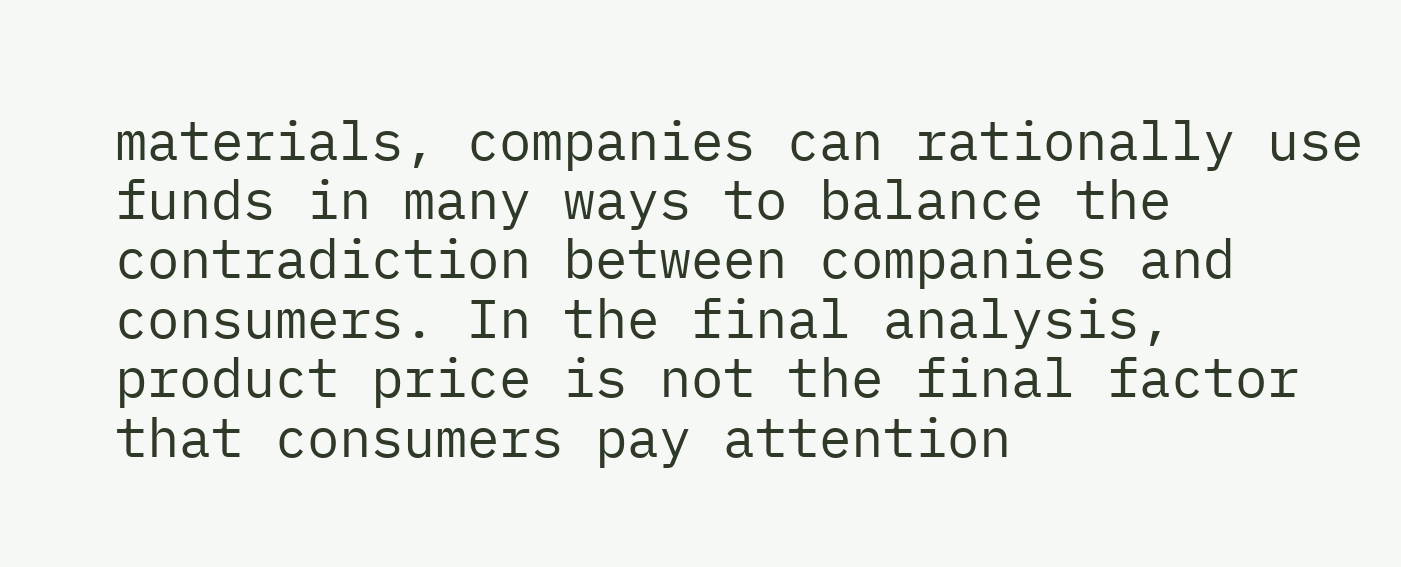materials, companies can rationally use funds in many ways to balance the contradiction between companies and consumers. In the final analysis, product price is not the final factor that consumers pay attention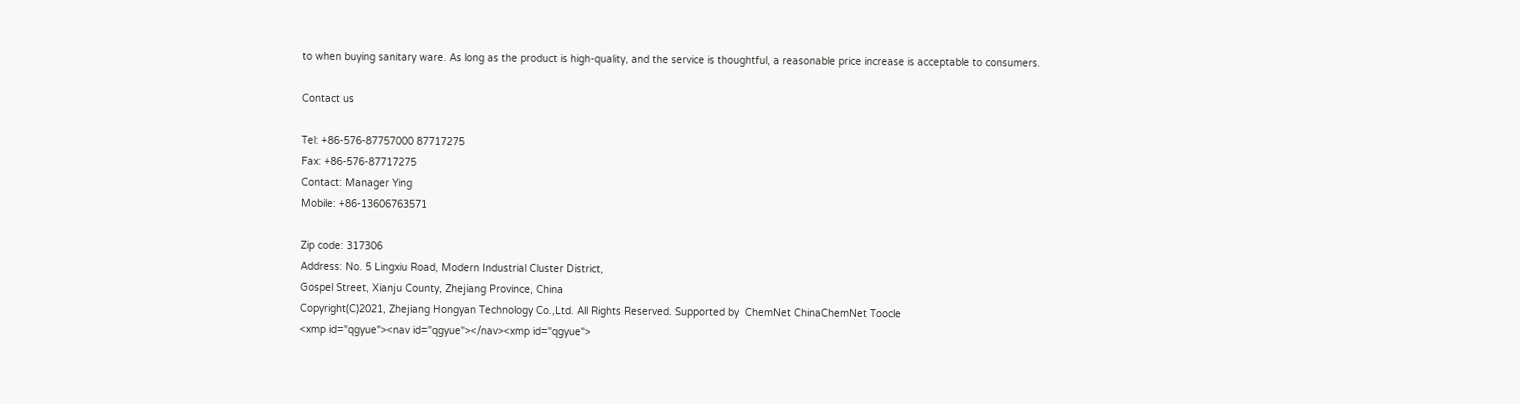to when buying sanitary ware. As long as the product is high-quality, and the service is thoughtful, a reasonable price increase is acceptable to consumers.

Contact us

Tel: +86-576-87757000 87717275
Fax: +86-576-87717275
Contact: Manager Ying
Mobile: +86-13606763571

Zip code: 317306
Address: No. 5 Lingxiu Road, Modern Industrial Cluster District,
Gospel Street, Xianju County, Zhejiang Province, China
Copyright(C)2021, Zhejiang Hongyan Technology Co.,Ltd. All Rights Reserved. Supported by  ChemNet ChinaChemNet Toocle
<xmp id="qgyue"><nav id="qgyue"></nav><xmp id="qgyue">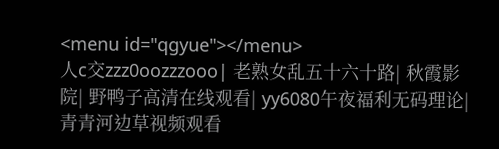<menu id="qgyue"></menu>
人c交zzz0oozzzooo| 老熟女乱五十六十路| 秋霞影院| 野鸭子高清在线观看| yy6080午夜福利无码理论| 青青河边草视频观看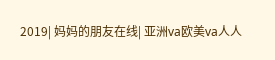2019| 妈妈的朋友在线| 亚洲va欧美va人人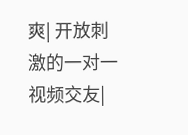爽| 开放刺激的一对一视频交友|